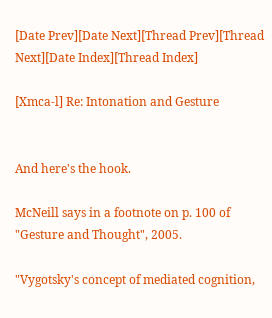[Date Prev][Date Next][Thread Prev][Thread Next][Date Index][Thread Index]

[Xmca-l] Re: Intonation and Gesture


And here's the hook.

McNeill says in a footnote on p. 100 of "Gesture and Thought", 2005.

"Vygotsky's concept of mediated cognition,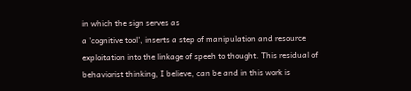in which the sign serves as
a 'cognitive tool', inserts a step of manipulation and resource
exploitation into the linkage of speeh to thought. This residual of
behaviorist thinking, I believe, can be and in this work is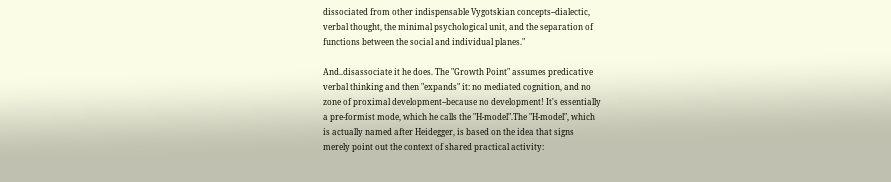dissociated from other indispensable Vygotskian concepts--dialectic,
verbal thought, the minimal psychological unit, and the separation of
functions between the social and individual planes."

And..disassociate it he does. The "Growth Point" assumes predicative
verbal thinking and then "expands" it: no mediated cognition, and no
zone of proximal development--because no development! It's essentially
a pre-formist mode, which he calls the "H-model".The "H-model", which
is actually named after Heidegger, is based on the idea that signs
merely point out the context of shared practical activity: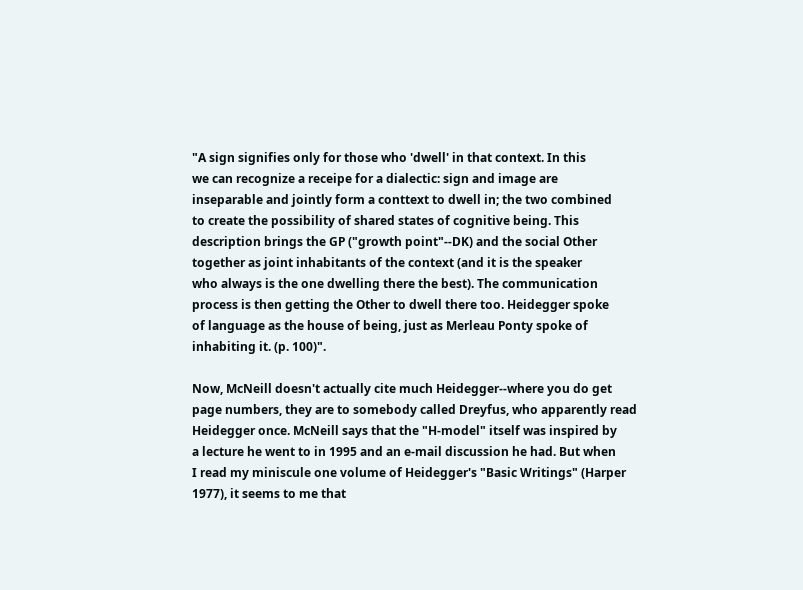"A sign signifies only for those who 'dwell' in that context. In this
we can recognize a receipe for a dialectic: sign and image are
inseparable and jointly form a conttext to dwell in; the two combined
to create the possibility of shared states of cognitive being. This
description brings the GP ("growth point"--DK) and the social Other
together as joint inhabitants of the context (and it is the speaker
who always is the one dwelling there the best). The communication
process is then getting the Other to dwell there too. Heidegger spoke
of language as the house of being, just as Merleau Ponty spoke of
inhabiting it. (p. 100)".

Now, McNeill doesn't actually cite much Heidegger--where you do get
page numbers, they are to somebody called Dreyfus, who apparently read
Heidegger once. McNeill says that the "H-model" itself was inspired by
a lecture he went to in 1995 and an e-mail discussion he had. But when
I read my miniscule one volume of Heidegger's "Basic Writings" (Harper
1977), it seems to me that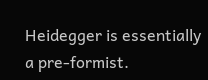Heidegger is essentially a pre-formist.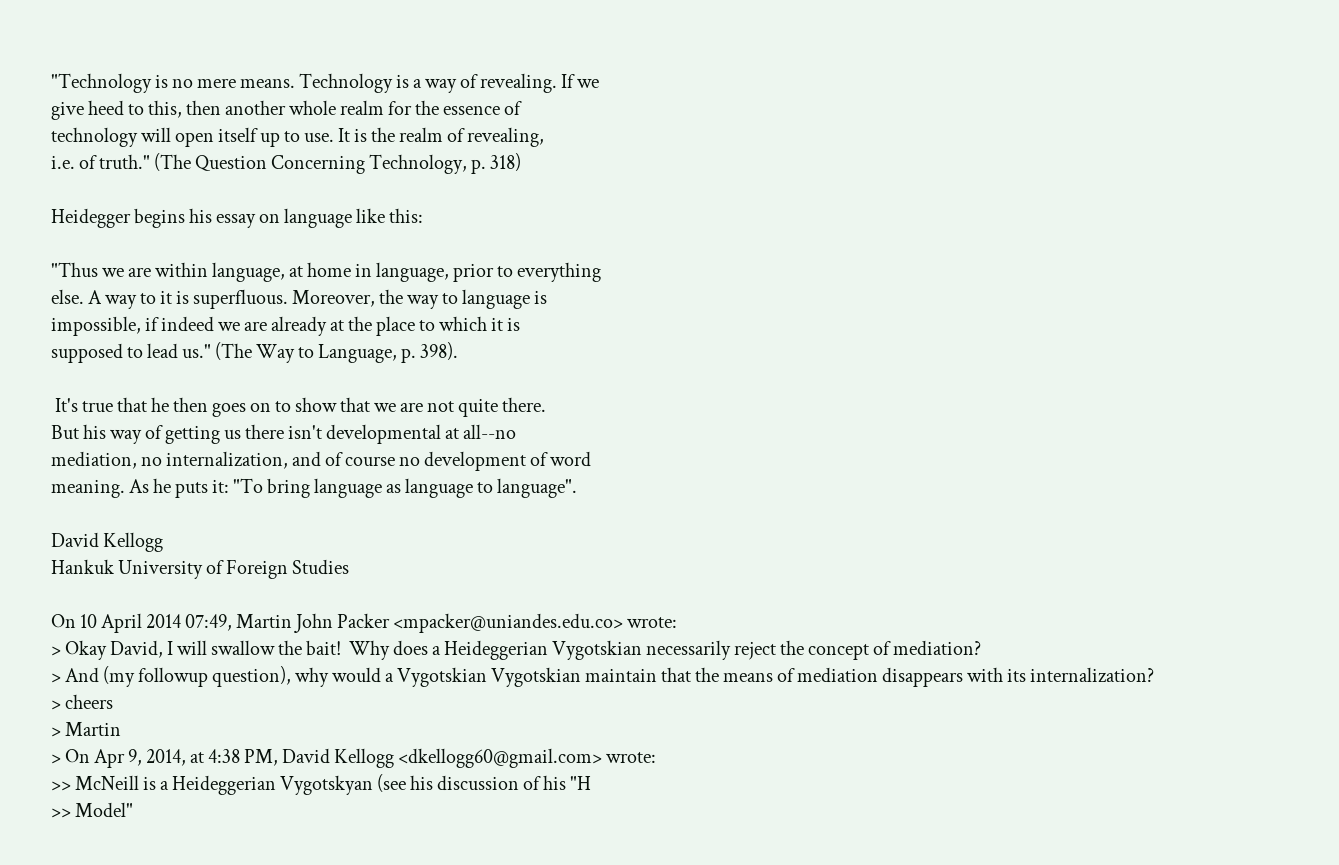"Technology is no mere means. Technology is a way of revealing. If we
give heed to this, then another whole realm for the essence of
technology will open itself up to use. It is the realm of revealing,
i.e. of truth." (The Question Concerning Technology, p. 318)

Heidegger begins his essay on language like this:

"Thus we are within language, at home in language, prior to everything
else. A way to it is superfluous. Moreover, the way to language is
impossible, if indeed we are already at the place to which it is
supposed to lead us." (The Way to Language, p. 398).

 It's true that he then goes on to show that we are not quite there.
But his way of getting us there isn't developmental at all--no
mediation, no internalization, and of course no development of word
meaning. As he puts it: "To bring language as language to language".

David Kellogg
Hankuk University of Foreign Studies

On 10 April 2014 07:49, Martin John Packer <mpacker@uniandes.edu.co> wrote:
> Okay David, I will swallow the bait!  Why does a Heideggerian Vygotskian necessarily reject the concept of mediation?
> And (my followup question), why would a Vygotskian Vygotskian maintain that the means of mediation disappears with its internalization?
> cheers
> Martin
> On Apr 9, 2014, at 4:38 PM, David Kellogg <dkellogg60@gmail.com> wrote:
>> McNeill is a Heideggerian Vygotskyan (see his discussion of his "H
>> Model"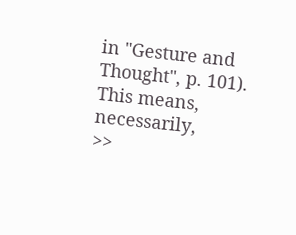in "Gesture and Thought", p. 101). This means, necessarily,
>>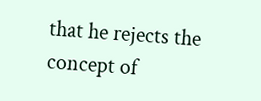that he rejects the concept of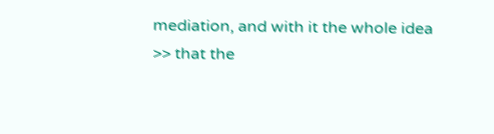mediation, and with it the whole idea
>> that the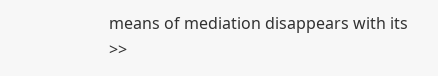means of mediation disappears with its
>>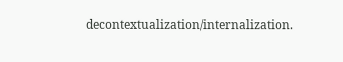decontextualization/internalization.